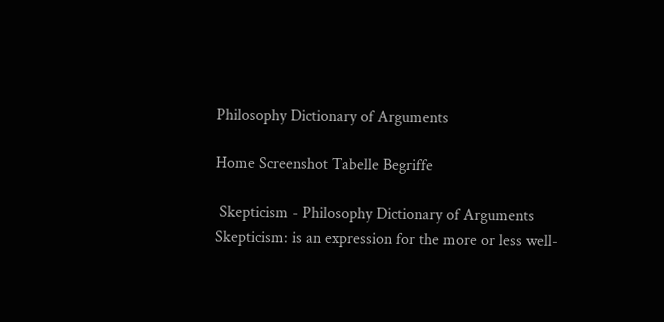Philosophy Dictionary of Arguments

Home Screenshot Tabelle Begriffe

 Skepticism - Philosophy Dictionary of Arguments
Skepticism: is an expression for the more or less well-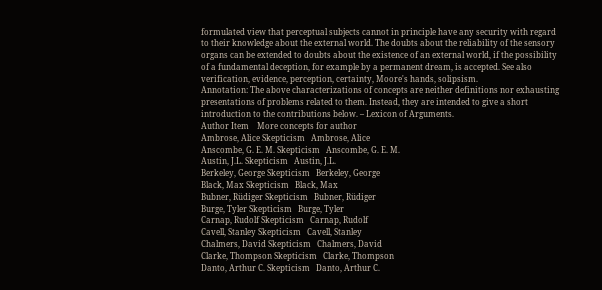formulated view that perceptual subjects cannot in principle have any security with regard to their knowledge about the external world. The doubts about the reliability of the sensory organs can be extended to doubts about the existence of an external world, if the possibility of a fundamental deception, for example by a permanent dream, is accepted. See also verification, evidence, perception, certainty, Moore's hands, solipsism.
Annotation: The above characterizations of concepts are neither definitions nor exhausting presentations of problems related to them. Instead, they are intended to give a short introduction to the contributions below. – Lexicon of Arguments.
Author Item    More concepts for author
Ambrose, Alice Skepticism   Ambrose, Alice
Anscombe, G. E. M. Skepticism   Anscombe, G. E. M.
Austin, J.L. Skepticism   Austin, J.L.
Berkeley, George Skepticism   Berkeley, George
Black, Max Skepticism   Black, Max
Bubner, Rüdiger Skepticism   Bubner, Rüdiger
Burge, Tyler Skepticism   Burge, Tyler
Carnap, Rudolf Skepticism   Carnap, Rudolf
Cavell, Stanley Skepticism   Cavell, Stanley
Chalmers, David Skepticism   Chalmers, David
Clarke, Thompson Skepticism   Clarke, Thompson
Danto, Arthur C. Skepticism   Danto, Arthur C.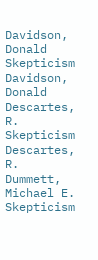Davidson, Donald Skepticism   Davidson, Donald
Descartes, R. Skepticism   Descartes, R.
Dummett, Michael E. Skepticism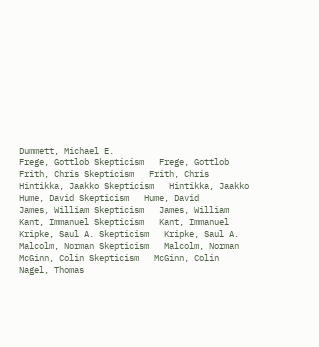Dummett, Michael E.
Frege, Gottlob Skepticism   Frege, Gottlob
Frith, Chris Skepticism   Frith, Chris
Hintikka, Jaakko Skepticism   Hintikka, Jaakko
Hume, David Skepticism   Hume, David
James, William Skepticism   James, William
Kant, Immanuel Skepticism   Kant, Immanuel
Kripke, Saul A. Skepticism   Kripke, Saul A.
Malcolm, Norman Skepticism   Malcolm, Norman
McGinn, Colin Skepticism   McGinn, Colin
Nagel, Thomas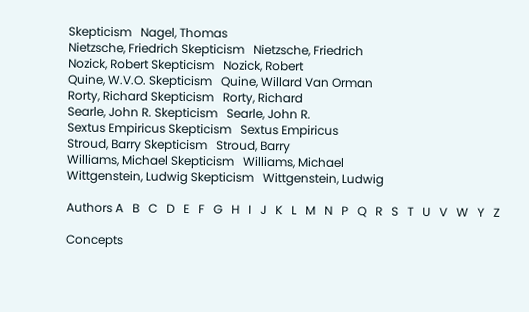Skepticism   Nagel, Thomas
Nietzsche, Friedrich Skepticism   Nietzsche, Friedrich
Nozick, Robert Skepticism   Nozick, Robert
Quine, W.V.O. Skepticism   Quine, Willard Van Orman
Rorty, Richard Skepticism   Rorty, Richard
Searle, John R. Skepticism   Searle, John R.
Sextus Empiricus Skepticism   Sextus Empiricus
Stroud, Barry Skepticism   Stroud, Barry
Williams, Michael Skepticism   Williams, Michael
Wittgenstein, Ludwig Skepticism   Wittgenstein, Ludwig

Authors A   B   C   D   E   F   G   H   I   J   K   L   M   N   P   Q   R   S   T   U   V   W   Y   Z

Concepts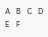A   B   C   D   E   F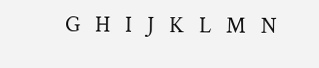G   H   I   J   K   L   M   N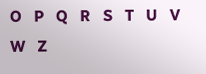O   P   Q   R   S   T   U   V   W   Z